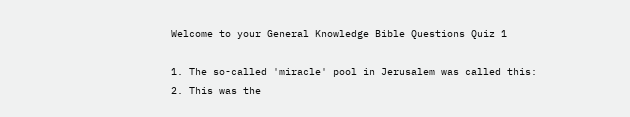Welcome to your General Knowledge Bible Questions Quiz 1

1. The so-called 'miracle' pool in Jerusalem was called this:
2. This was the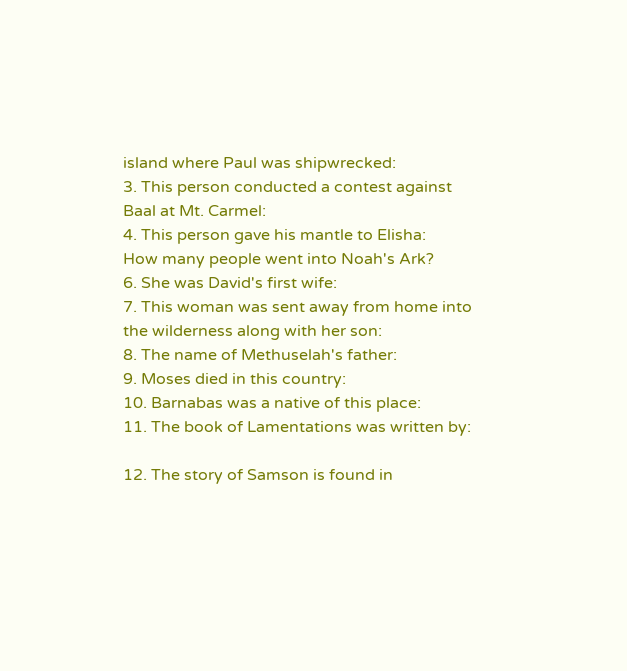island where Paul was shipwrecked:
3. This person conducted a contest against Baal at Mt. Carmel:
4. This person gave his mantle to Elisha:
How many people went into Noah's Ark?
6. She was David's first wife:
7. This woman was sent away from home into the wilderness along with her son:
8. The name of Methuselah's father:
9. Moses died in this country:
10. Barnabas was a native of this place:
11. The book of Lamentations was written by:

12. The story of Samson is found in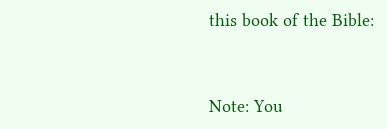this book of the Bible:


Note: You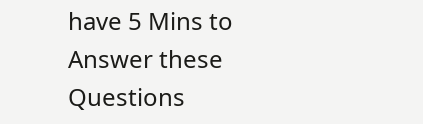have 5 Mins to Answer these Questions